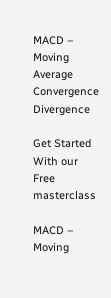MACD – Moving Average Convergence Divergence

Get Started With our Free masterclass

MACD – Moving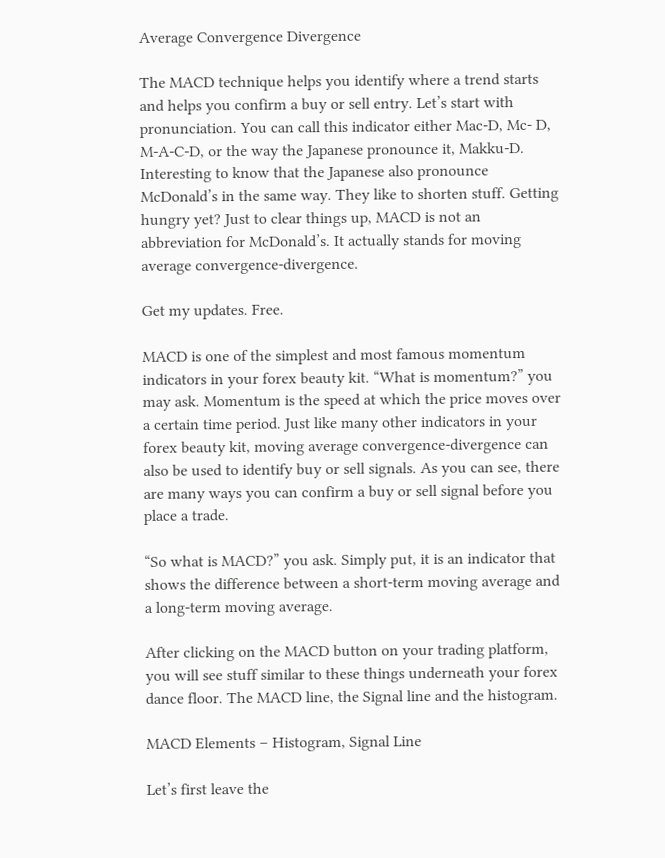Average Convergence Divergence

The MACD technique helps you identify where a trend starts and helps you confirm a buy or sell entry. Let’s start with pronunciation. You can call this indicator either Mac-D, Mc- D, M-A-C-D, or the way the Japanese pronounce it, Makku-D. Interesting to know that the Japanese also pronounce McDonald’s in the same way. They like to shorten stuff. Getting hungry yet? Just to clear things up, MACD is not an abbreviation for McDonald’s. It actually stands for moving average convergence-divergence.

Get my updates. Free.

MACD is one of the simplest and most famous momentum indicators in your forex beauty kit. “What is momentum?” you may ask. Momentum is the speed at which the price moves over a certain time period. Just like many other indicators in your forex beauty kit, moving average convergence-divergence can also be used to identify buy or sell signals. As you can see, there are many ways you can confirm a buy or sell signal before you place a trade.

“So what is MACD?” you ask. Simply put, it is an indicator that shows the difference between a short-term moving average and a long-term moving average.

After clicking on the MACD button on your trading platform, you will see stuff similar to these things underneath your forex dance floor. The MACD line, the Signal line and the histogram.

MACD Elements – Histogram, Signal Line

Let’s first leave the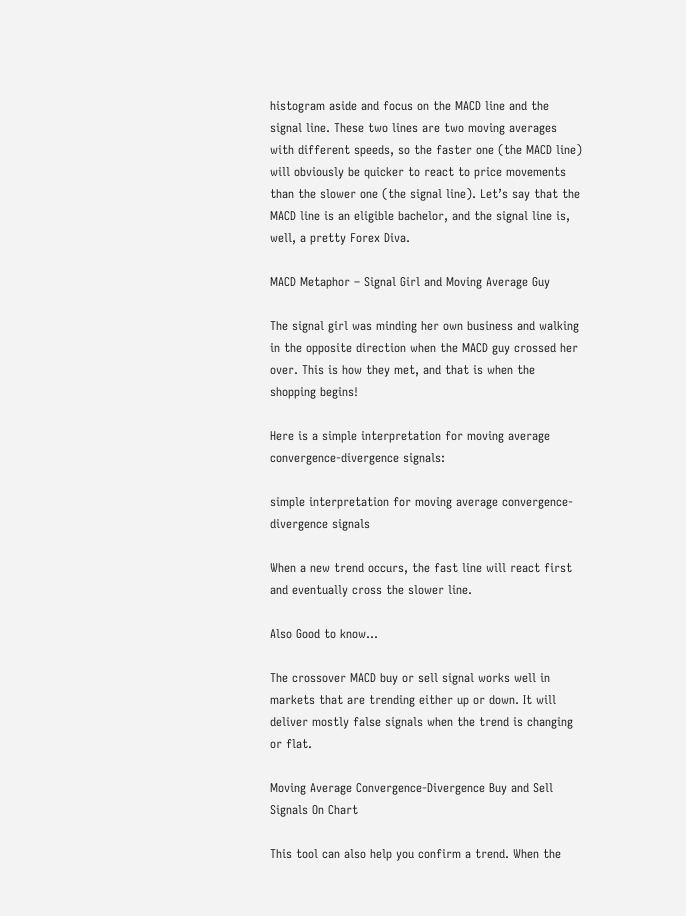histogram aside and focus on the MACD line and the signal line. These two lines are two moving averages with different speeds, so the faster one (the MACD line) will obviously be quicker to react to price movements than the slower one (the signal line). Let’s say that the MACD line is an eligible bachelor, and the signal line is, well, a pretty Forex Diva.

MACD Metaphor – Signal Girl and Moving Average Guy

The signal girl was minding her own business and walking in the opposite direction when the MACD guy crossed her over. This is how they met, and that is when the shopping begins!

Here is a simple interpretation for moving average convergence-divergence signals:

simple interpretation for moving average convergence-divergence signals

When a new trend occurs, the fast line will react first and eventually cross the slower line.

Also Good to know…

The crossover MACD buy or sell signal works well in markets that are trending either up or down. It will deliver mostly false signals when the trend is changing or flat.

Moving Average Convergence-Divergence Buy and Sell Signals On Chart

This tool can also help you confirm a trend. When the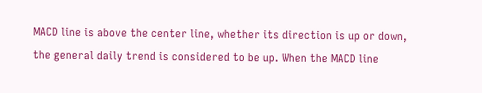MACD line is above the center line, whether its direction is up or down, the general daily trend is considered to be up. When the MACD line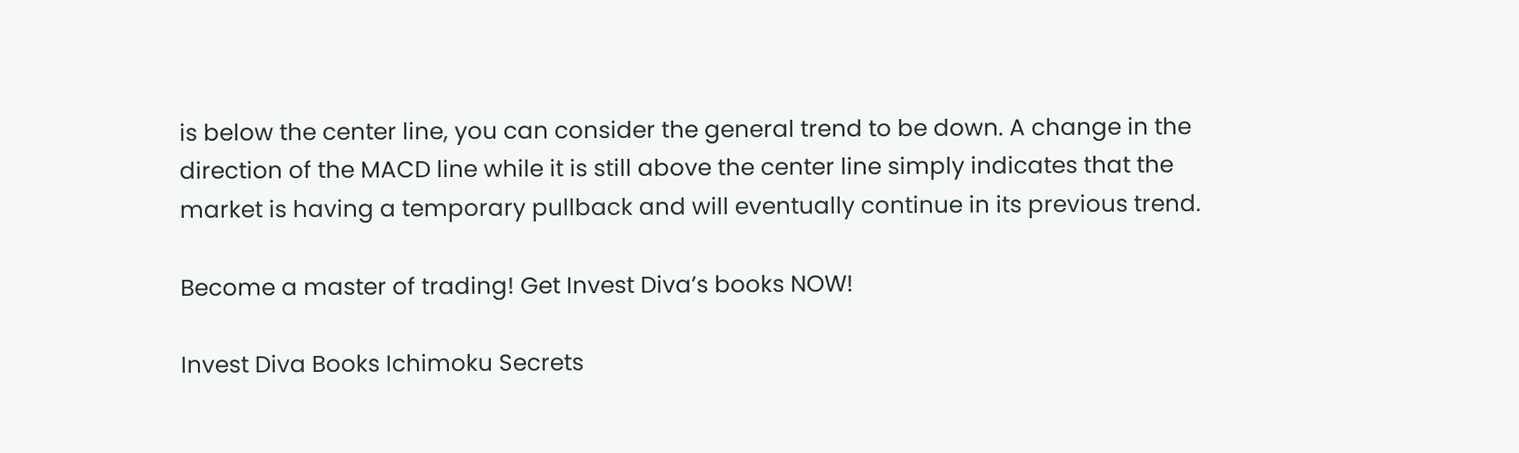is below the center line, you can consider the general trend to be down. A change in the direction of the MACD line while it is still above the center line simply indicates that the market is having a temporary pullback and will eventually continue in its previous trend.

Become a master of trading! Get Invest Diva’s books NOW!

Invest Diva Books Ichimoku Secrets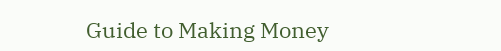Guide to Making Money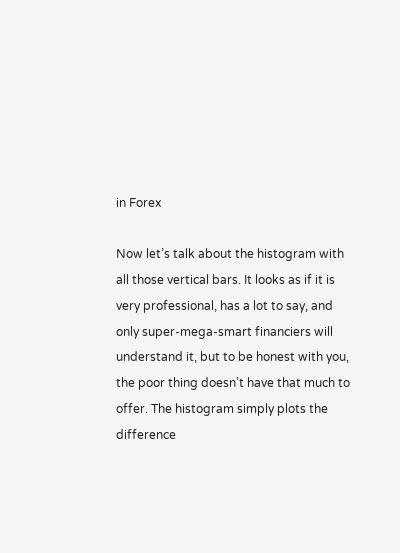in Forex

Now let’s talk about the histogram with all those vertical bars. It looks as if it is very professional, has a lot to say, and only super-mega-smart financiers will understand it, but to be honest with you, the poor thing doesn’t have that much to offer. The histogram simply plots the difference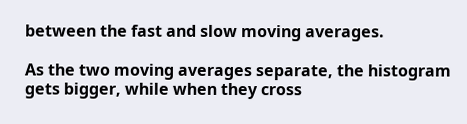between the fast and slow moving averages.

As the two moving averages separate, the histogram gets bigger, while when they cross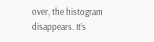over, the histogram disappears. It’s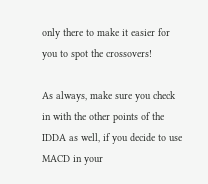only there to make it easier for you to spot the crossovers!

As always, make sure you check in with the other points of the IDDA as well, if you decide to use MACD in your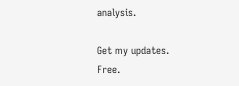analysis.

Get my updates. Free.